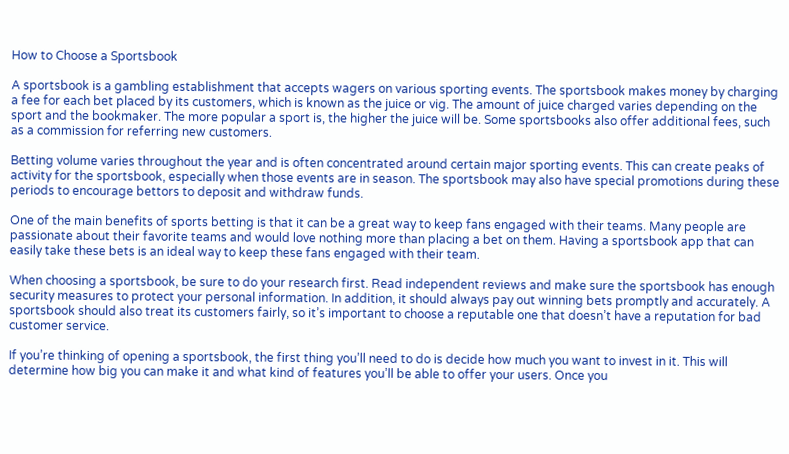How to Choose a Sportsbook

A sportsbook is a gambling establishment that accepts wagers on various sporting events. The sportsbook makes money by charging a fee for each bet placed by its customers, which is known as the juice or vig. The amount of juice charged varies depending on the sport and the bookmaker. The more popular a sport is, the higher the juice will be. Some sportsbooks also offer additional fees, such as a commission for referring new customers.

Betting volume varies throughout the year and is often concentrated around certain major sporting events. This can create peaks of activity for the sportsbook, especially when those events are in season. The sportsbook may also have special promotions during these periods to encourage bettors to deposit and withdraw funds.

One of the main benefits of sports betting is that it can be a great way to keep fans engaged with their teams. Many people are passionate about their favorite teams and would love nothing more than placing a bet on them. Having a sportsbook app that can easily take these bets is an ideal way to keep these fans engaged with their team.

When choosing a sportsbook, be sure to do your research first. Read independent reviews and make sure the sportsbook has enough security measures to protect your personal information. In addition, it should always pay out winning bets promptly and accurately. A sportsbook should also treat its customers fairly, so it’s important to choose a reputable one that doesn’t have a reputation for bad customer service.

If you’re thinking of opening a sportsbook, the first thing you’ll need to do is decide how much you want to invest in it. This will determine how big you can make it and what kind of features you’ll be able to offer your users. Once you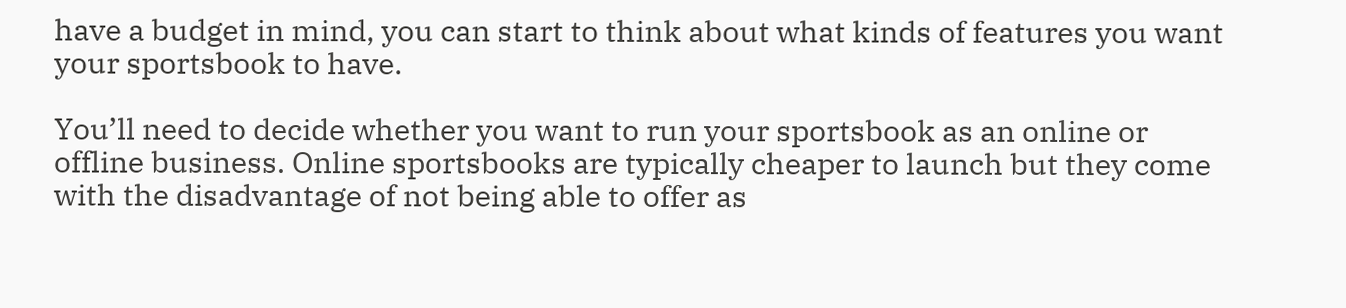have a budget in mind, you can start to think about what kinds of features you want your sportsbook to have.

You’ll need to decide whether you want to run your sportsbook as an online or offline business. Online sportsbooks are typically cheaper to launch but they come with the disadvantage of not being able to offer as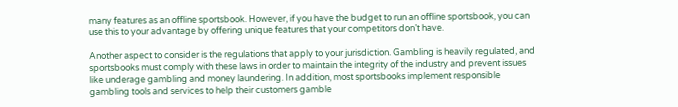many features as an offline sportsbook. However, if you have the budget to run an offline sportsbook, you can use this to your advantage by offering unique features that your competitors don’t have.

Another aspect to consider is the regulations that apply to your jurisdiction. Gambling is heavily regulated, and sportsbooks must comply with these laws in order to maintain the integrity of the industry and prevent issues like underage gambling and money laundering. In addition, most sportsbooks implement responsible gambling tools and services to help their customers gamble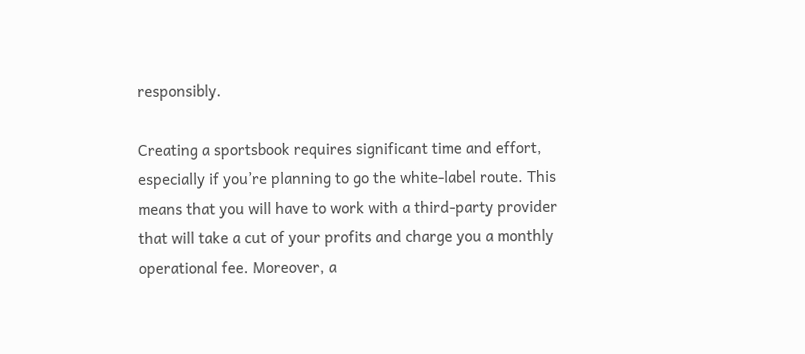responsibly.

Creating a sportsbook requires significant time and effort, especially if you’re planning to go the white-label route. This means that you will have to work with a third-party provider that will take a cut of your profits and charge you a monthly operational fee. Moreover, a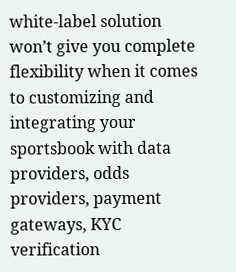white-label solution won’t give you complete flexibility when it comes to customizing and integrating your sportsbook with data providers, odds providers, payment gateways, KYC verification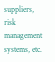suppliers, risk management systems, etc.